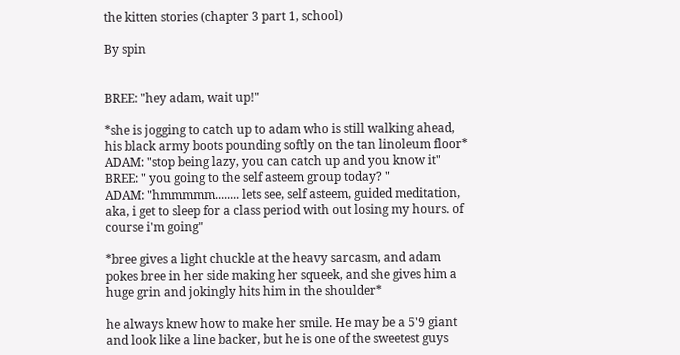the kitten stories (chapter 3 part 1, school)

By spin


BREE: "hey adam, wait up!"

*she is jogging to catch up to adam who is still walking ahead, his black army boots pounding softly on the tan linoleum floor*
ADAM: "stop being lazy, you can catch up and you know it"
BREE: " you going to the self asteem group today? "
ADAM: "hmmmmm........ lets see, self asteem, guided meditation, aka, i get to sleep for a class period with out losing my hours. of course i'm going"

*bree gives a light chuckle at the heavy sarcasm, and adam pokes bree in her side making her squeek, and she gives him a huge grin and jokingly hits him in the shoulder*

he always knew how to make her smile. He may be a 5'9 giant and look like a line backer, but he is one of the sweetest guys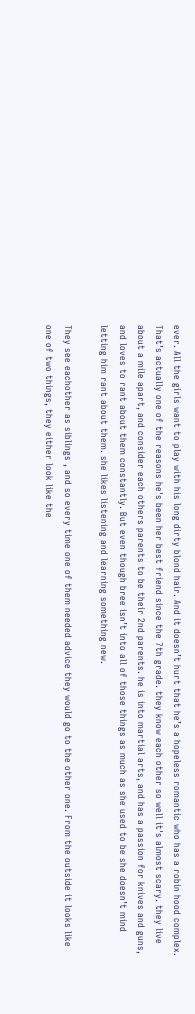ever. All the girls want to play with his long dirty blond hair. And it doesn’t hurt that he’s a hopeless romantic who has a robin hood complex. That’s actually one of the reasons he's been her best friend since the 7th grade. they know each other so well it's almost scary. they live about a mile apart, and consider each others parents to be their 2nd parents. he is into martial arts, and has a passion for knives and guns, and loves to rant about them constantly. But even though bree isn’t into all of those things as much as she used to be she doesn’t mind letting him rant about them. she likes listening and learning something new.

They see eachother as siblings , and so every time one of them needed advice they would go to the other one. From the outside it looks like one of two things, they either look like the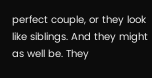perfect couple, or they look like siblings. And they might as well be. They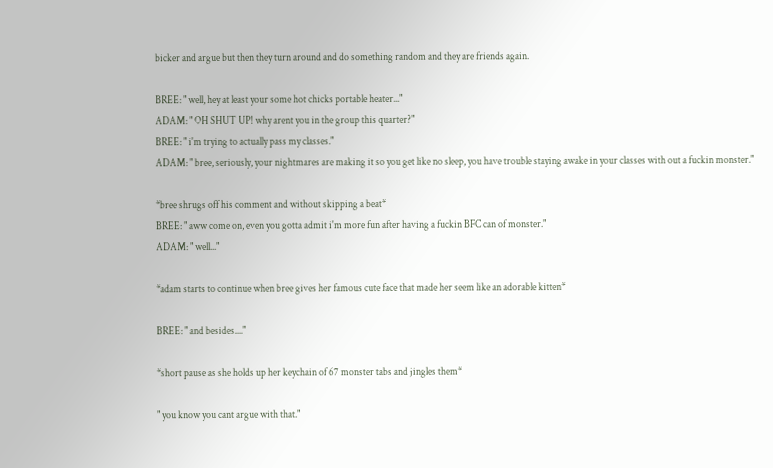bicker and argue but then they turn around and do something random and they are friends again.

BREE: " well, hey at least your some hot chicks portable heater..."
ADAM: " OH SHUT UP! why arent you in the group this quarter?"
BREE: " i'm trying to actually pass my classes."
ADAM: " bree, seriously, your nightmares are making it so you get like no sleep, you have trouble staying awake in your classes with out a fuckin monster."

*bree shrugs off his comment and without skipping a beat*
BREE: " aww come on, even you gotta admit i'm more fun after having a fuckin BFC can of monster."
ADAM: " well..."

*adam starts to continue when bree gives her famous cute face that made her seem like an adorable kitten*

BREE: " and besides...."

*short pause as she holds up her keychain of 67 monster tabs and jingles them*

" you know you cant argue with that."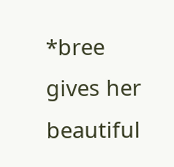*bree gives her beautiful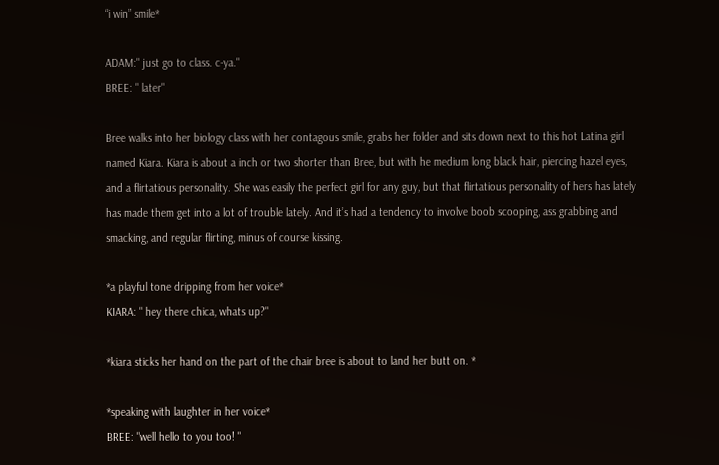“i win” smile*

ADAM:" just go to class. c-ya."
BREE: " later"

Bree walks into her biology class with her contagous smile, grabs her folder and sits down next to this hot Latina girl named Kiara. Kiara is about a inch or two shorter than Bree, but with he medium long black hair, piercing hazel eyes, and a flirtatious personality. She was easily the perfect girl for any guy, but that flirtatious personality of hers has lately has made them get into a lot of trouble lately. And it’s had a tendency to involve boob scooping, ass grabbing and smacking, and regular flirting, minus of course kissing.

*a playful tone dripping from her voice*
KIARA: " hey there chica, whats up?"

*kiara sticks her hand on the part of the chair bree is about to land her butt on. *

*speaking with laughter in her voice*
BREE: "well hello to you too! "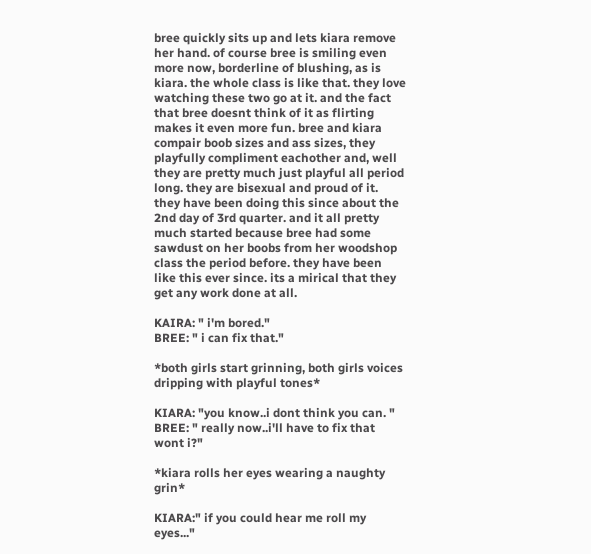bree quickly sits up and lets kiara remove her hand. of course bree is smiling even more now, borderline of blushing, as is kiara. the whole class is like that. they love watching these two go at it. and the fact that bree doesnt think of it as flirting makes it even more fun. bree and kiara compair boob sizes and ass sizes, they playfully compliment eachother and, well they are pretty much just playful all period long. they are bisexual and proud of it. they have been doing this since about the 2nd day of 3rd quarter. and it all pretty much started because bree had some sawdust on her boobs from her woodshop class the period before. they have been like this ever since. its a mirical that they get any work done at all.

KAIRA: " i'm bored."
BREE: " i can fix that."

*both girls start grinning, both girls voices dripping with playful tones*

KIARA: "you know..i dont think you can. "
BREE: " really now..i'll have to fix that wont i?"

*kiara rolls her eyes wearing a naughty grin*

KIARA:" if you could hear me roll my eyes..."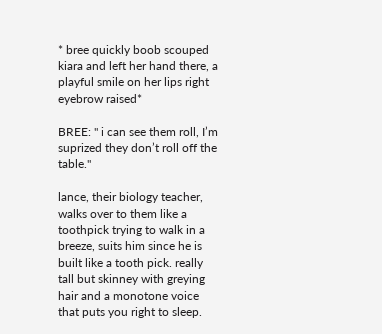* bree quickly boob scouped kiara and left her hand there, a playful smile on her lips right eyebrow raised*

BREE: " i can see them roll, I’m suprized they don’t roll off the table."

lance, their biology teacher, walks over to them like a toothpick trying to walk in a breeze, suits him since he is built like a tooth pick. really tall but skinney with greying hair and a monotone voice that puts you right to sleep.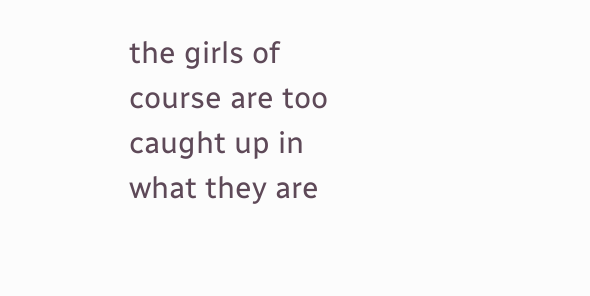the girls of course are too caught up in what they are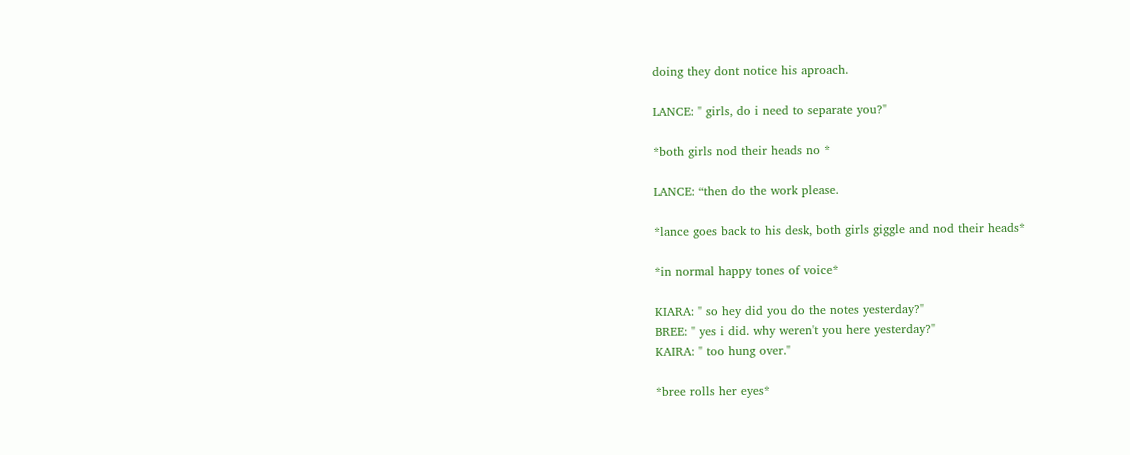doing they dont notice his aproach.

LANCE: " girls, do i need to separate you?"

*both girls nod their heads no *

LANCE: “then do the work please.

*lance goes back to his desk, both girls giggle and nod their heads*

*in normal happy tones of voice*

KIARA: " so hey did you do the notes yesterday?"
BREE: " yes i did. why weren't you here yesterday?"
KAIRA: " too hung over."

*bree rolls her eyes*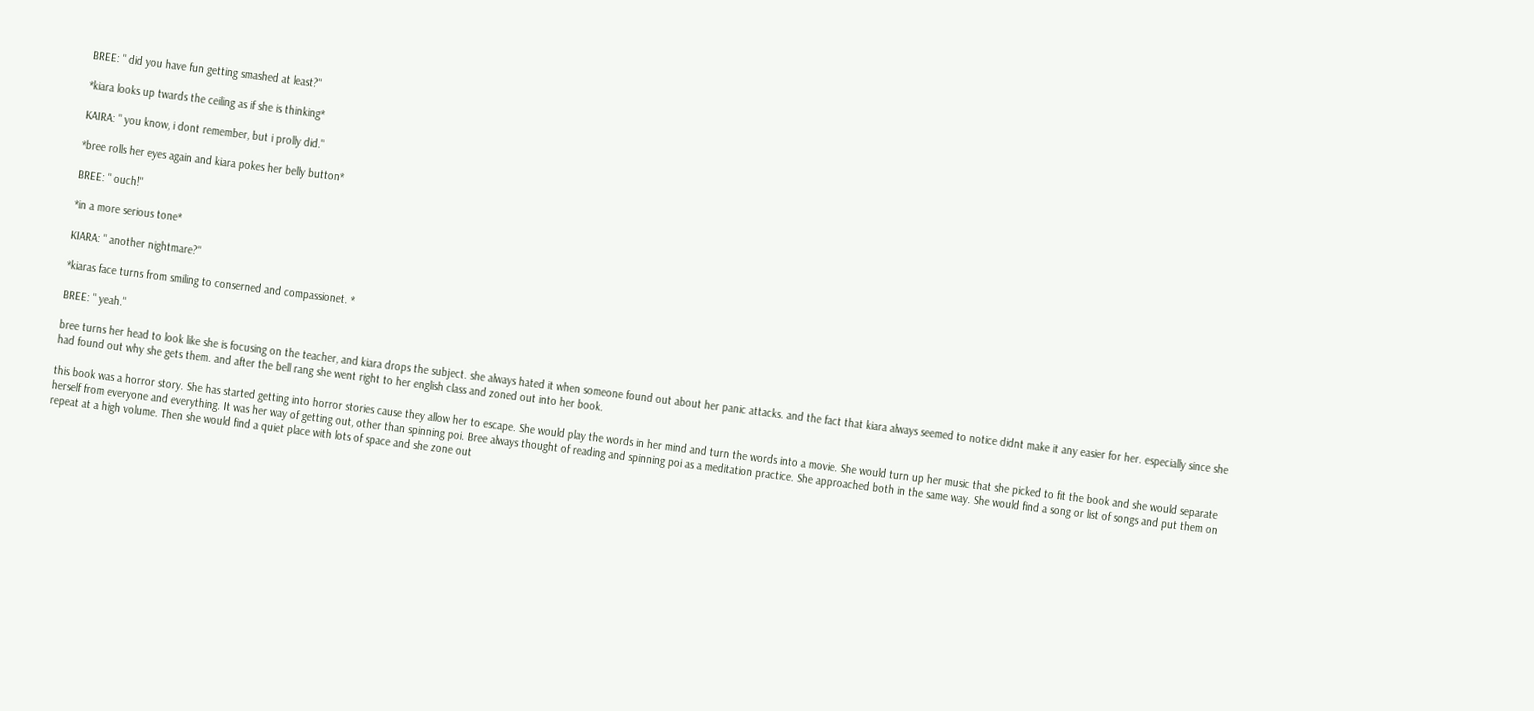BREE: " did you have fun getting smashed at least?"

*kiara looks up twards the ceiling as if she is thinking*

KAIRA: " you know, i dont remember, but i prolly did."

*bree rolls her eyes again and kiara pokes her belly button*

BREE: " ouch!"

*in a more serious tone*

KIARA: " another nightmare?"

*kiaras face turns from smiling to conserned and compassionet. *

BREE: " yeah."

bree turns her head to look like she is focusing on the teacher, and kiara drops the subject. she always hated it when someone found out about her panic attacks. and the fact that kiara always seemed to notice didnt make it any easier for her. especially since she had found out why she gets them. and after the bell rang she went right to her english class and zoned out into her book.

this book was a horror story. She has started getting into horror stories cause they allow her to escape. She would play the words in her mind and turn the words into a movie. She would turn up her music that she picked to fit the book and she would separate herself from everyone and everything. It was her way of getting out, other than spinning poi. Bree always thought of reading and spinning poi as a meditation practice. She approached both in the same way. She would find a song or list of songs and put them on repeat at a high volume. Then she would find a quiet place with lots of space and she zone out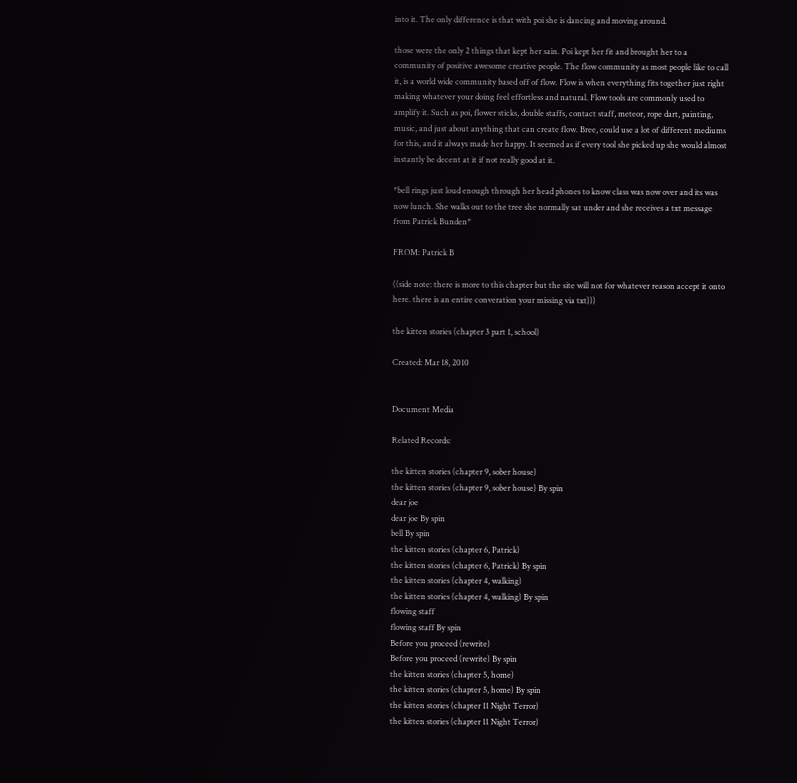into it. The only difference is that with poi she is dancing and moving around.

those were the only 2 things that kept her sain. Poi kept her fit and brought her to a community of positive awesome creative people. The flow community as most people like to call it, is a world wide community based off of flow. Flow is when everything fits together just right making whatever your doing feel effortless and natural. Flow tools are commonly used to amplify it. Such as poi, flower sticks, double staffs, contact staff, meteor, rope dart, painting, music, and just about anything that can create flow. Bree, could use a lot of different mediums for this, and it always made her happy. It seemed as if every tool she picked up she would almost instantly be decent at it if not really good at it.

*bell rings just loud enough through her head phones to know class was now over and its was now lunch. She walks out to the tree she normally sat under and she receives a txt message from Patrick Bunden*

FROM: Patrick B

((side note: there is more to this chapter but the site will not for whatever reason accept it onto here. there is an entire converation your missing via txt)))

the kitten stories (chapter 3 part 1, school)

Created: Mar 18, 2010


Document Media

Related Records:

the kitten stories (chapter 9, sober house)
the kitten stories (chapter 9, sober house) By spin
dear joe
dear joe By spin
bell By spin
the kitten stories (chapter 6, Patrick)
the kitten stories (chapter 6, Patrick) By spin
the kitten stories (chapter 4, walking)
the kitten stories (chapter 4, walking) By spin
flowing staff
flowing staff By spin
Before you proceed (rewrite)
Before you proceed (rewrite) By spin
the kitten stories (chapter 5, home)
the kitten stories (chapter 5, home) By spin
the kitten stories (chapter 11 Night Terror)
the kitten stories (chapter 11 Night Terror)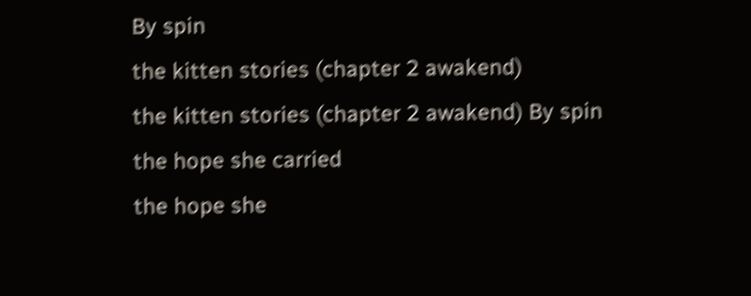By spin
the kitten stories (chapter 2 awakend)
the kitten stories (chapter 2 awakend) By spin
the hope she carried
the hope she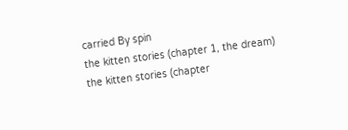carried By spin
the kitten stories (chapter 1, the dream)
the kitten stories (chapter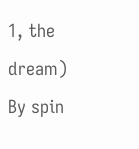1, the dream) By spin